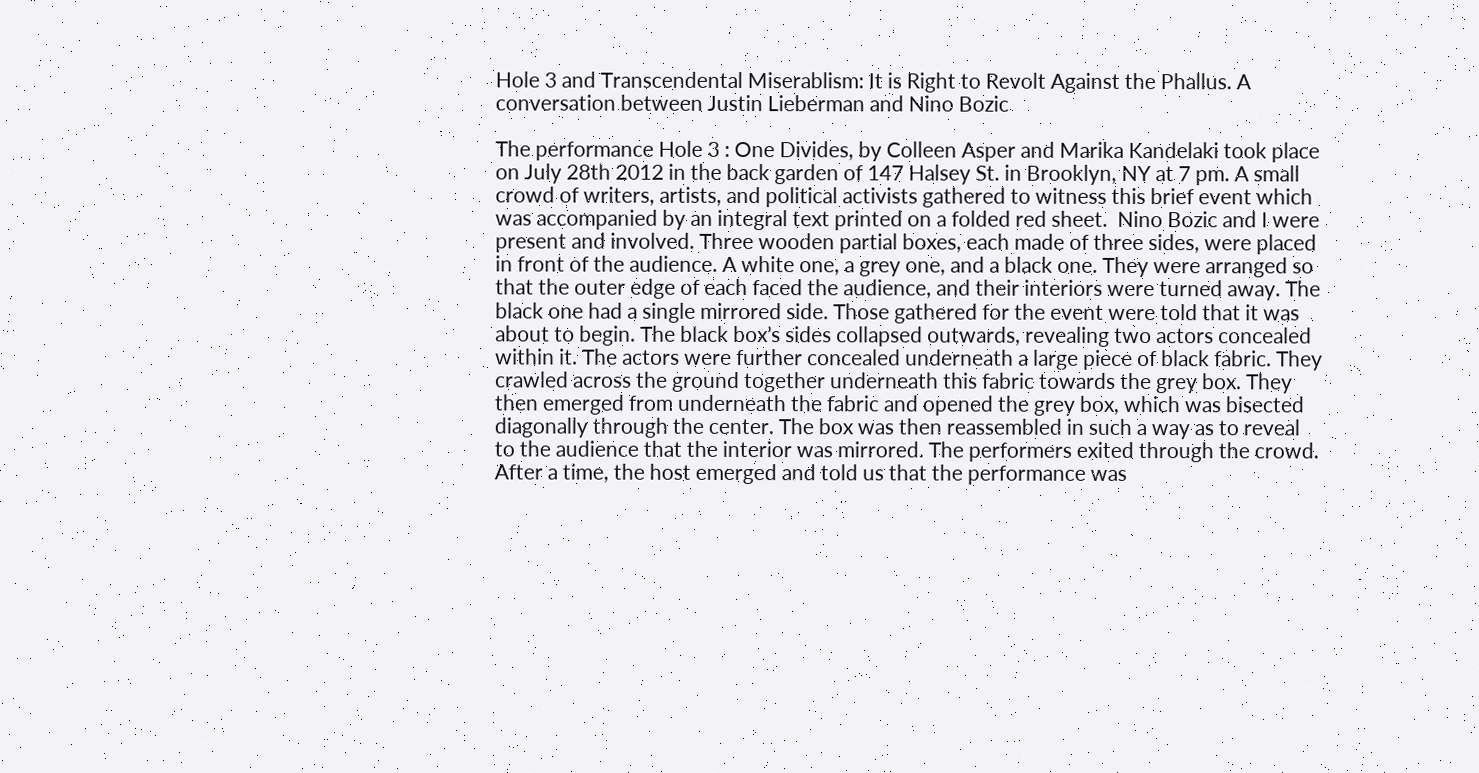Hole 3 and Transcendental Miserablism: It is Right to Revolt Against the Phallus. A conversation between Justin Lieberman and Nino Bozic

The performance Hole 3 : One Divides, by Colleen Asper and Marika Kandelaki took place on July 28th 2012 in the back garden of 147 Halsey St. in Brooklyn, NY at 7 pm. A small crowd of writers, artists, and political activists gathered to witness this brief event which was accompanied by an integral text printed on a folded red sheet.  Nino Bozic and I were present and involved. Three wooden partial boxes, each made of three sides, were placed in front of the audience. A white one, a grey one, and a black one. They were arranged so that the outer edge of each faced the audience, and their interiors were turned away. The black one had a single mirrored side. Those gathered for the event were told that it was about to begin. The black box’s sides collapsed outwards, revealing two actors concealed within it. The actors were further concealed underneath a large piece of black fabric. They crawled across the ground together underneath this fabric towards the grey box. They then emerged from underneath the fabric and opened the grey box, which was bisected diagonally through the center. The box was then reassembled in such a way as to reveal to the audience that the interior was mirrored. The performers exited through the crowd. After a time, the host emerged and told us that the performance was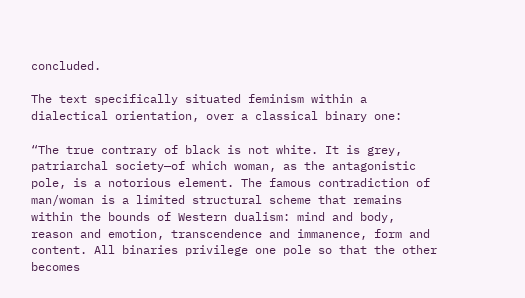concluded.

The text specifically situated feminism within a dialectical orientation, over a classical binary one:

“The true contrary of black is not white. It is grey, patriarchal society—of which woman, as the antagonistic pole, is a notorious element. The famous contradiction of man/woman is a limited structural scheme that remains within the bounds of Western dualism: mind and body, reason and emotion, transcendence and immanence, form and content. All binaries privilege one pole so that the other becomes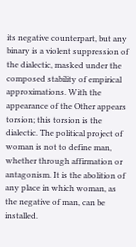its negative counterpart, but any binary is a violent suppression of the dialectic, masked under the composed stability of empirical approximations. With the appearance of the Other appears torsion; this torsion is the dialectic. The political project of woman is not to define man, whether through affirmation or antagonism. It is the abolition of any place in which woman, as the negative of man, can be installed.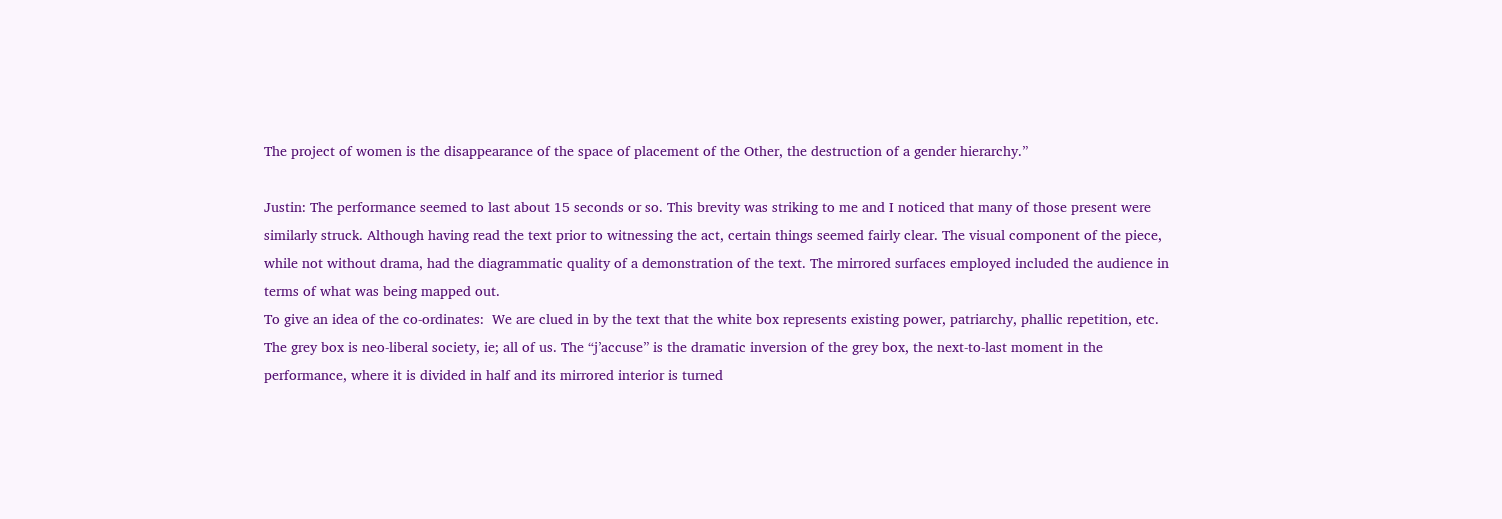The project of women is the disappearance of the space of placement of the Other, the destruction of a gender hierarchy.”

Justin: The performance seemed to last about 15 seconds or so. This brevity was striking to me and I noticed that many of those present were similarly struck. Although having read the text prior to witnessing the act, certain things seemed fairly clear. The visual component of the piece, while not without drama, had the diagrammatic quality of a demonstration of the text. The mirrored surfaces employed included the audience in terms of what was being mapped out.
To give an idea of the co-ordinates:  We are clued in by the text that the white box represents existing power, patriarchy, phallic repetition, etc. The grey box is neo-liberal society, ie; all of us. The “j’accuse” is the dramatic inversion of the grey box, the next-to-last moment in the performance, where it is divided in half and its mirrored interior is turned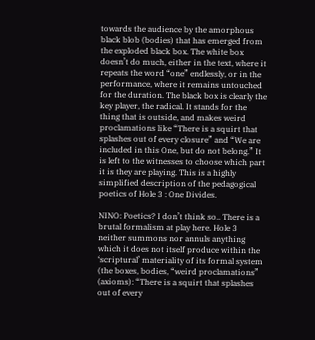towards the audience by the amorphous black blob (bodies) that has emerged from the exploded black box. The white box doesn’t do much, either in the text, where it repeats the word “one” endlessly, or in the performance, where it remains untouched for the duration. The black box is clearly the key player, the radical. It stands for the thing that is outside, and makes weird proclamations like “There is a squirt that splashes out of every closure” and “We are included in this One, but do not belong.” It is left to the witnesses to choose which part it is they are playing. This is a highly simplified description of the pedagogical poetics of Hole 3 : One Divides.

NINO: Poetics? I don’t think so.. There is a brutal formalism at play here. Hole 3 neither summons nor annuls anything which it does not itself produce within the ‘scriptural’ materiality of its formal system (the boxes, bodies, “weird proclamations” (axioms): “There is a squirt that splashes out of every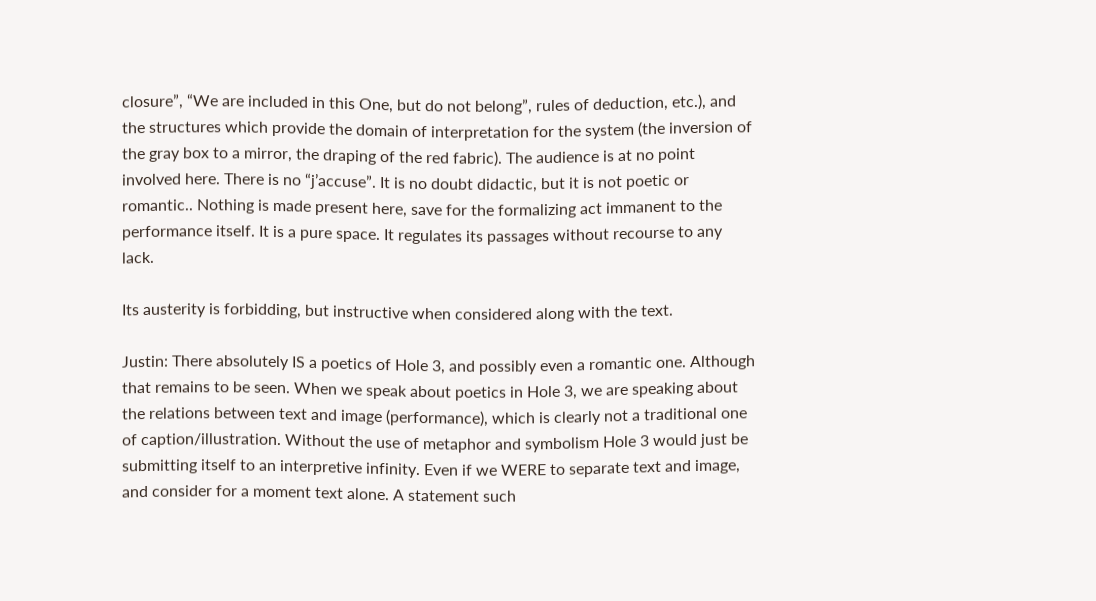closure”, “We are included in this One, but do not belong”, rules of deduction, etc.), and the structures which provide the domain of interpretation for the system (the inversion of the gray box to a mirror, the draping of the red fabric). The audience is at no point involved here. There is no “j’accuse”. It is no doubt didactic, but it is not poetic or romantic.. Nothing is made present here, save for the formalizing act immanent to the performance itself. It is a pure space. It regulates its passages without recourse to any lack.

Its austerity is forbidding, but instructive when considered along with the text.

Justin: There absolutely IS a poetics of Hole 3, and possibly even a romantic one. Although that remains to be seen. When we speak about poetics in Hole 3, we are speaking about the relations between text and image (performance), which is clearly not a traditional one of caption/illustration. Without the use of metaphor and symbolism Hole 3 would just be submitting itself to an interpretive infinity. Even if we WERE to separate text and image, and consider for a moment text alone. A statement such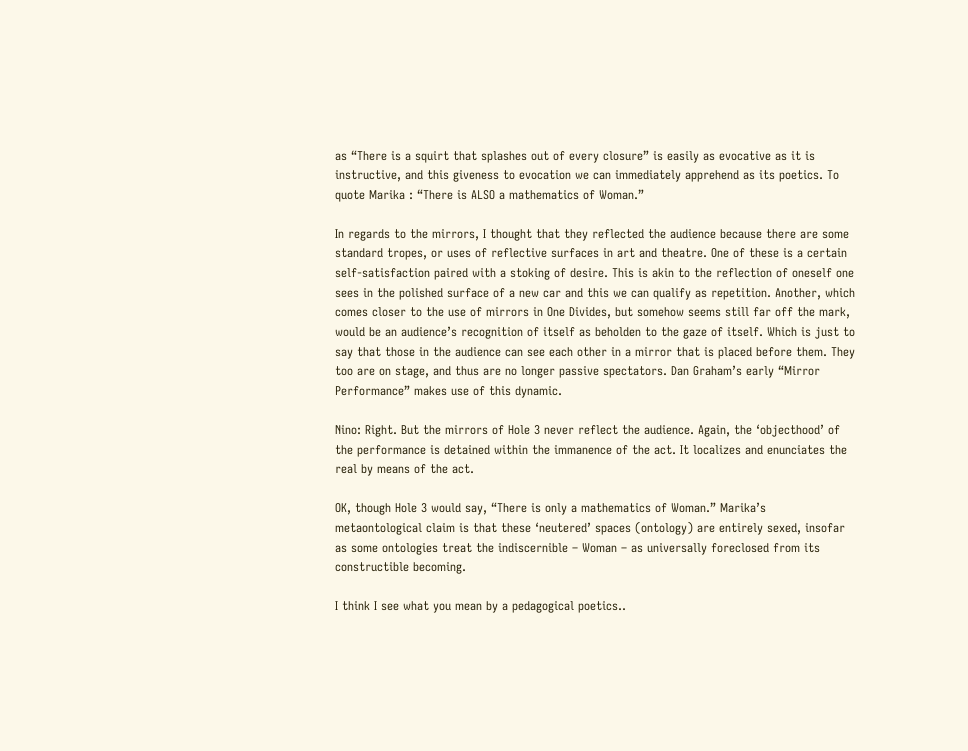as “There is a squirt that splashes out of every closure” is easily as evocative as it is instructive, and this giveness to evocation we can immediately apprehend as its poetics. To quote Marika : “There is ALSO a mathematics of Woman.”

In regards to the mirrors, I thought that they reflected the audience because there are some standard tropes, or uses of reflective surfaces in art and theatre. One of these is a certain self-satisfaction paired with a stoking of desire. This is akin to the reflection of oneself one sees in the polished surface of a new car and this we can qualify as repetition. Another, which comes closer to the use of mirrors in One Divides, but somehow seems still far off the mark, would be an audience’s recognition of itself as beholden to the gaze of itself. Which is just to say that those in the audience can see each other in a mirror that is placed before them. They too are on stage, and thus are no longer passive spectators. Dan Graham’s early “Mirror Performance” makes use of this dynamic.

Nino: Right. But the mirrors of Hole 3 never reflect the audience. Again, the ‘objecthood’ of the performance is detained within the immanence of the act. It localizes and enunciates the real by means of the act.

OK, though Hole 3 would say, “There is only a mathematics of Woman.” Marika’s metaontological claim is that these ‘neutered’ spaces (ontology) are entirely sexed, insofar as some ontologies treat the indiscernible – Woman – as universally foreclosed from its constructible becoming.

I think I see what you mean by a pedagogical poetics..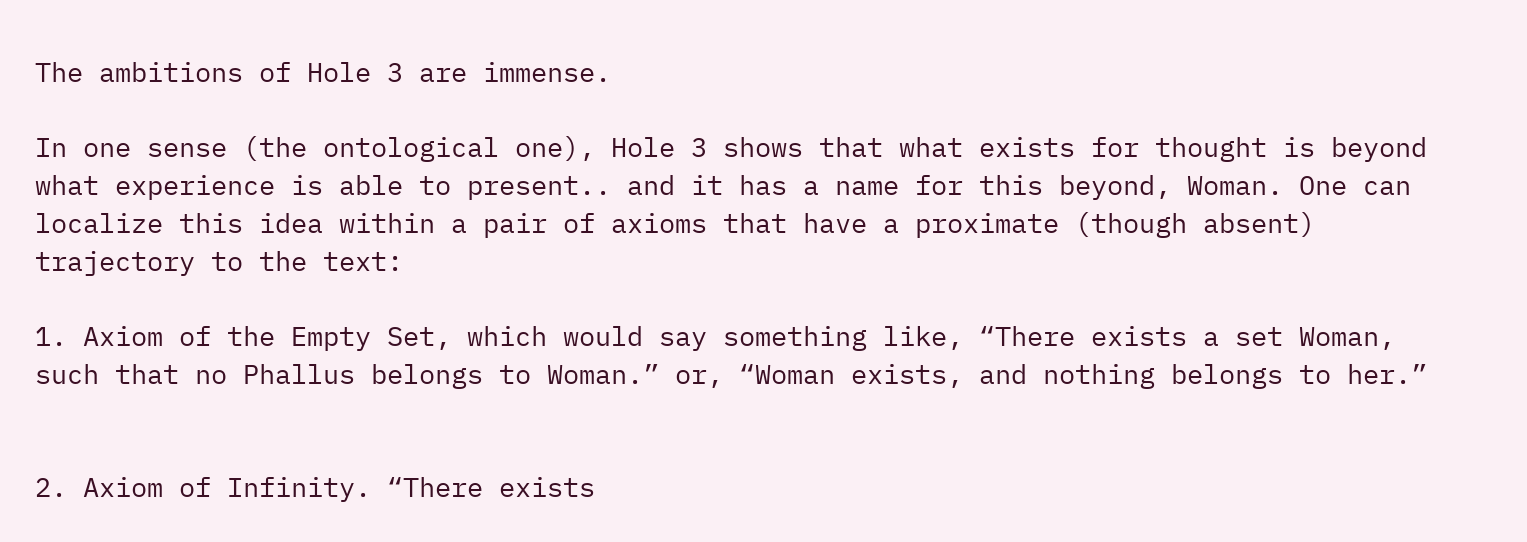The ambitions of Hole 3 are immense.

In one sense (the ontological one), Hole 3 shows that what exists for thought is beyond what experience is able to present.. and it has a name for this beyond, Woman. One can localize this idea within a pair of axioms that have a proximate (though absent) trajectory to the text:

1. Axiom of the Empty Set, which would say something like, “There exists a set Woman, such that no Phallus belongs to Woman.” or, “Woman exists, and nothing belongs to her.”


2. Axiom of Infinity. “There exists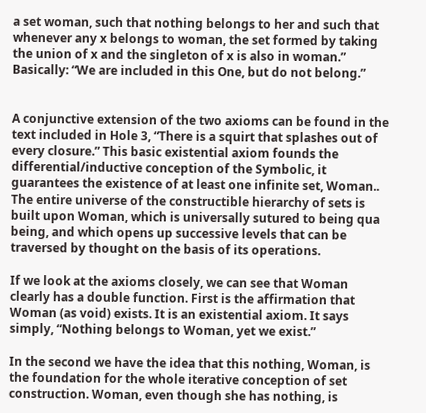a set woman, such that nothing belongs to her and such that whenever any x belongs to woman, the set formed by taking the union of x and the singleton of x is also in woman.” Basically: “We are included in this One, but do not belong.”


A conjunctive extension of the two axioms can be found in the text included in Hole 3, “There is a squirt that splashes out of every closure.” This basic existential axiom founds the differential/inductive conception of the Symbolic, it guarantees the existence of at least one infinite set, Woman.. The entire universe of the constructible hierarchy of sets is built upon Woman, which is universally sutured to being qua being, and which opens up successive levels that can be traversed by thought on the basis of its operations.

If we look at the axioms closely, we can see that Woman clearly has a double function. First is the affirmation that Woman (as void) exists. It is an existential axiom. It says simply, “Nothing belongs to Woman, yet we exist.”

In the second we have the idea that this nothing, Woman, is the foundation for the whole iterative conception of set construction. Woman, even though she has nothing, is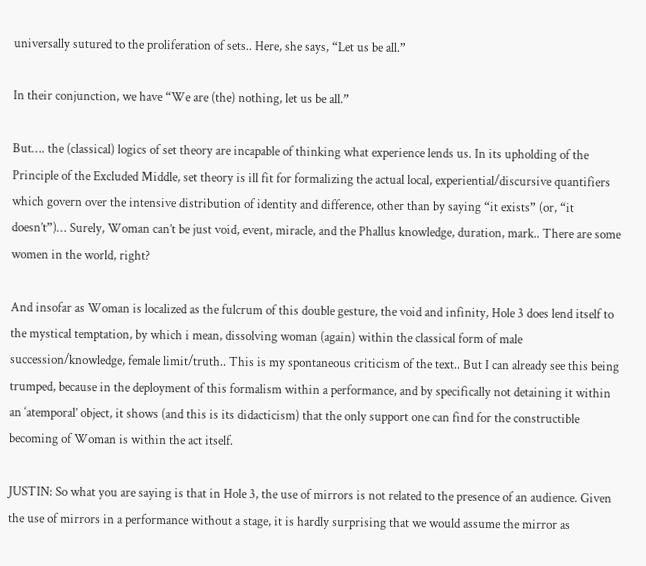universally sutured to the proliferation of sets.. Here, she says, “Let us be all.”

In their conjunction, we have “We are (the) nothing, let us be all.”

But…. the (classical) logics of set theory are incapable of thinking what experience lends us. In its upholding of the Principle of the Excluded Middle, set theory is ill fit for formalizing the actual local, experiential/discursive quantifiers which govern over the intensive distribution of identity and difference, other than by saying “it exists” (or, “it doesn’t”)… Surely, Woman can’t be just void, event, miracle, and the Phallus knowledge, duration, mark.. There are some women in the world, right?

And insofar as Woman is localized as the fulcrum of this double gesture, the void and infinity, Hole 3 does lend itself to the mystical temptation, by which i mean, dissolving woman (again) within the classical form of male succession/knowledge, female limit/truth.. This is my spontaneous criticism of the text.. But I can already see this being trumped, because in the deployment of this formalism within a performance, and by specifically not detaining it within an ‘atemporal’ object, it shows (and this is its didacticism) that the only support one can find for the constructible becoming of Woman is within the act itself.

JUSTIN: So what you are saying is that in Hole 3, the use of mirrors is not related to the presence of an audience. Given the use of mirrors in a performance without a stage, it is hardly surprising that we would assume the mirror as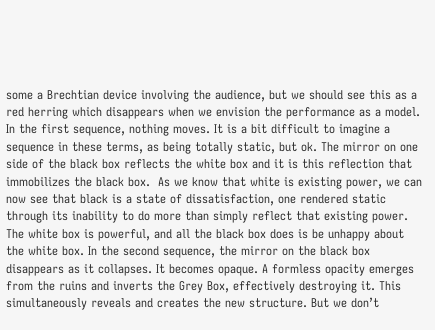some a Brechtian device involving the audience, but we should see this as a red herring which disappears when we envision the performance as a model. In the first sequence, nothing moves. It is a bit difficult to imagine a sequence in these terms, as being totally static, but ok. The mirror on one side of the black box reflects the white box and it is this reflection that immobilizes the black box.  As we know that white is existing power, we can now see that black is a state of dissatisfaction, one rendered static through its inability to do more than simply reflect that existing power. The white box is powerful, and all the black box does is be unhappy about the white box. In the second sequence, the mirror on the black box disappears as it collapses. It becomes opaque. A formless opacity emerges from the ruins and inverts the Grey Box, effectively destroying it. This simultaneously reveals and creates the new structure. But we don’t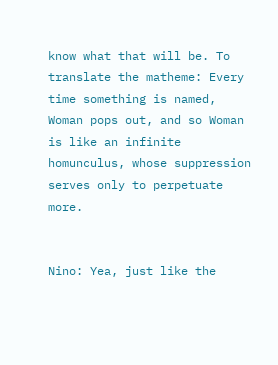know what that will be. To translate the matheme: Every time something is named, Woman pops out, and so Woman is like an infinite homunculus, whose suppression serves only to perpetuate more.


Nino: Yea, just like the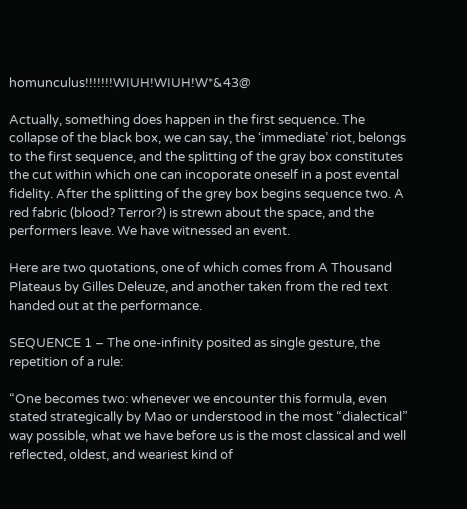homunculus!!!!!!!WIUH!WIUH!W*&43@

Actually, something does happen in the first sequence. The collapse of the black box, we can say, the ‘immediate’ riot, belongs to the first sequence, and the splitting of the gray box constitutes the cut within which one can incoporate oneself in a post evental fidelity. After the splitting of the grey box begins sequence two. A red fabric (blood? Terror?) is strewn about the space, and the performers leave. We have witnessed an event.

Here are two quotations, one of which comes from A Thousand Plateaus by Gilles Deleuze, and another taken from the red text handed out at the performance.

SEQUENCE 1 – The one-infinity posited as single gesture, the repetition of a rule:

“One becomes two: whenever we encounter this formula, even stated strategically by Mao or understood in the most “dialectical” way possible, what we have before us is the most classical and well reflected, oldest, and weariest kind of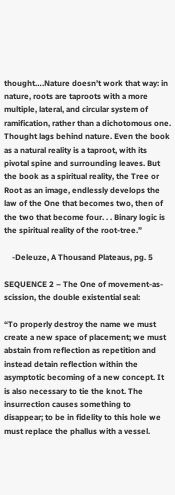thought….Nature doesn’t work that way: in nature, roots are taproots with a more multiple, lateral, and circular system of ramification, rather than a dichotomous one. Thought lags behind nature. Even the book as a natural reality is a taproot, with its pivotal spine and surrounding leaves. But the book as a spiritual reality, the Tree or Root as an image, endlessly develops the law of the One that becomes two, then of the two that become four. . . Binary logic is the spiritual reality of the root-tree.”

    -Deleuze, A Thousand Plateaus, pg. 5

SEQUENCE 2 – The One of movement-as-scission, the double existential seal:

“To properly destroy the name we must create a new space of placement; we must abstain from reflection as repetition and instead detain reflection within the asymptotic becoming of a new concept. It is also necessary to tie the knot. The insurrection causes something to disappear; to be in fidelity to this hole we must replace the phallus with a vessel.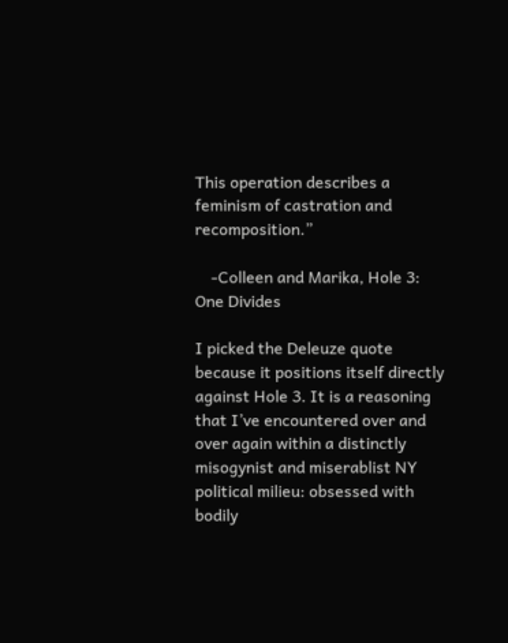This operation describes a feminism of castration and recomposition.”

    -Colleen and Marika, Hole 3: One Divides

I picked the Deleuze quote because it positions itself directly against Hole 3. It is a reasoning that I’ve encountered over and over again within a distinctly misogynist and miserablist NY political milieu: obsessed with bodily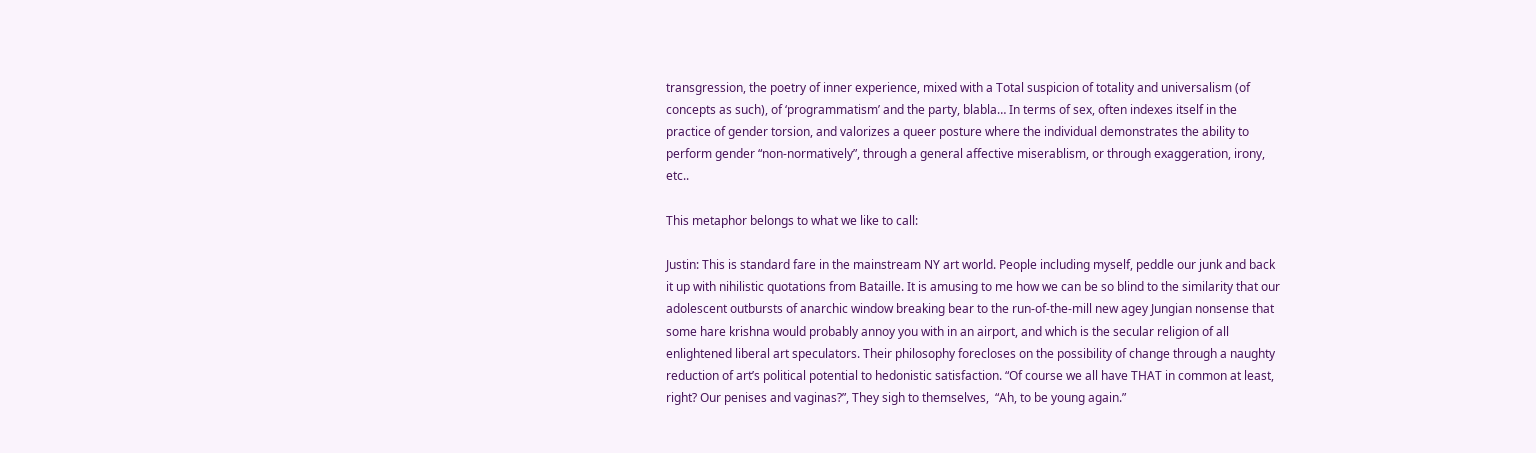transgression, the poetry of inner experience, mixed with a Total suspicion of totality and universalism (of concepts as such), of ‘programmatism’ and the party, blabla… In terms of sex, often indexes itself in the practice of gender torsion, and valorizes a queer posture where the individual demonstrates the ability to perform gender “non-normatively”, through a general affective miserablism, or through exaggeration, irony, etc..

This metaphor belongs to what we like to call:

Justin: This is standard fare in the mainstream NY art world. People including myself, peddle our junk and back it up with nihilistic quotations from Bataille. It is amusing to me how we can be so blind to the similarity that our adolescent outbursts of anarchic window breaking bear to the run-of-the-mill new agey Jungian nonsense that some hare krishna would probably annoy you with in an airport, and which is the secular religion of all enlightened liberal art speculators. Their philosophy forecloses on the possibility of change through a naughty reduction of art’s political potential to hedonistic satisfaction. “Of course we all have THAT in common at least, right? Our penises and vaginas?”, They sigh to themselves,  “Ah, to be young again.”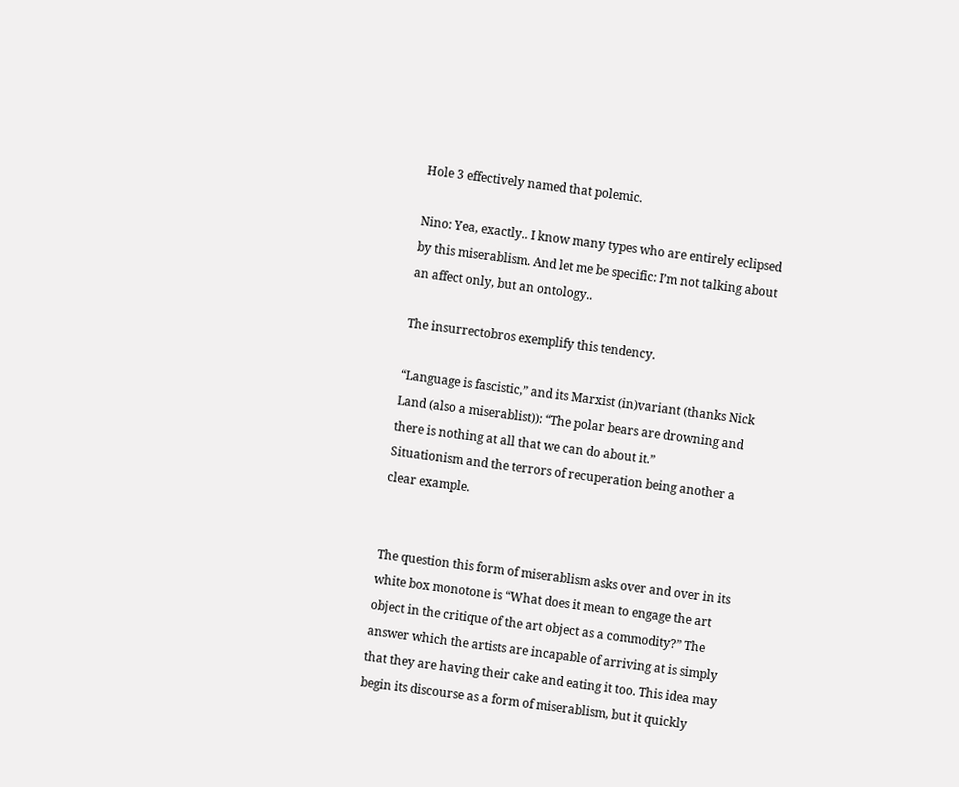Hole 3 effectively named that polemic.

Nino: Yea, exactly.. I know many types who are entirely eclipsed by this miserablism. And let me be specific: I’m not talking about an affect only, but an ontology..

The insurrectobros exemplify this tendency.

“Language is fascistic,” and its Marxist (in)variant (thanks Nick Land (also a miserablist)): “The polar bears are drowning and there is nothing at all that we can do about it.”
Situationism and the terrors of recuperation being another a clear example.


The question this form of miserablism asks over and over in its white box monotone is “What does it mean to engage the art object in the critique of the art object as a commodity?” The answer which the artists are incapable of arriving at is simply that they are having their cake and eating it too. This idea may begin its discourse as a form of miserablism, but it quickly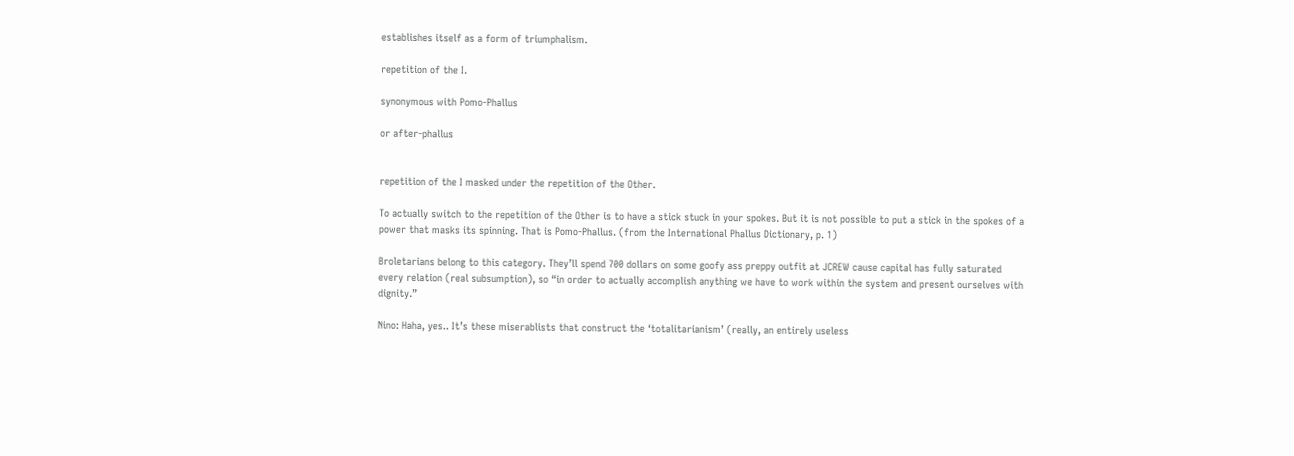establishes itself as a form of triumphalism.

repetition of the I.

synonymous with Pomo-Phallus

or after-phallus


repetition of the I masked under the repetition of the Other.

To actually switch to the repetition of the Other is to have a stick stuck in your spokes. But it is not possible to put a stick in the spokes of a power that masks its spinning. That is Pomo-Phallus. (from the International Phallus Dictionary, p. 1)

Broletarians belong to this category. They’ll spend 700 dollars on some goofy ass preppy outfit at JCREW cause capital has fully saturated every relation (real subsumption), so “in order to actually accomplish anything we have to work within the system and present ourselves with dignity.”

Nino: Haha, yes.. It’s these miserablists that construct the ‘totalitarianism’ (really, an entirely useless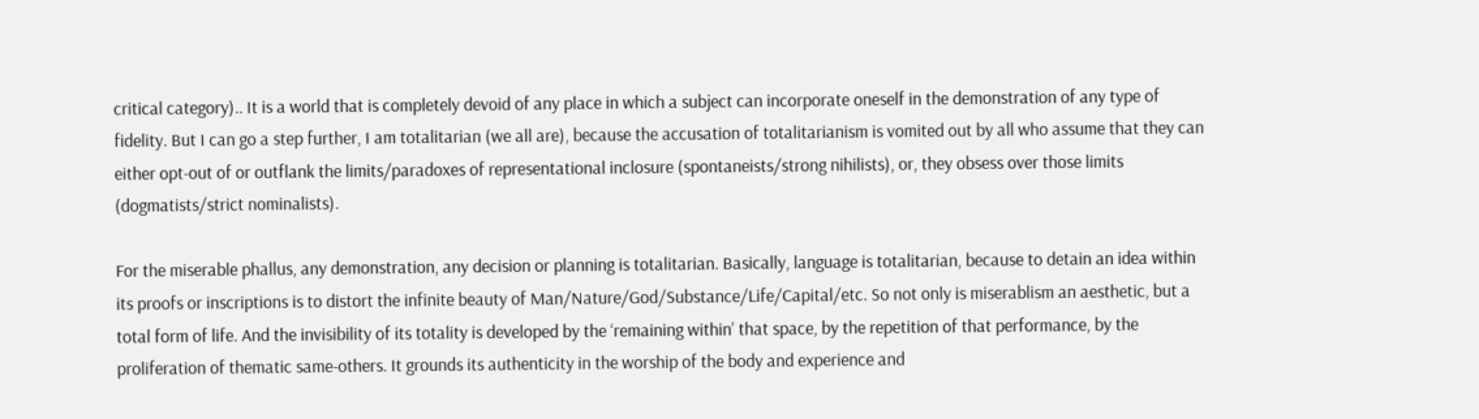critical category).. It is a world that is completely devoid of any place in which a subject can incorporate oneself in the demonstration of any type of fidelity. But I can go a step further, I am totalitarian (we all are), because the accusation of totalitarianism is vomited out by all who assume that they can either opt-out of or outflank the limits/paradoxes of representational inclosure (spontaneists/strong nihilists), or, they obsess over those limits (dogmatists/strict nominalists).

For the miserable phallus, any demonstration, any decision or planning is totalitarian. Basically, language is totalitarian, because to detain an idea within its proofs or inscriptions is to distort the infinite beauty of Man/Nature/God/Substance/Life/Capital/etc. So not only is miserablism an aesthetic, but a total form of life. And the invisibility of its totality is developed by the ‘remaining within’ that space, by the repetition of that performance, by the proliferation of thematic same-others. It grounds its authenticity in the worship of the body and experience and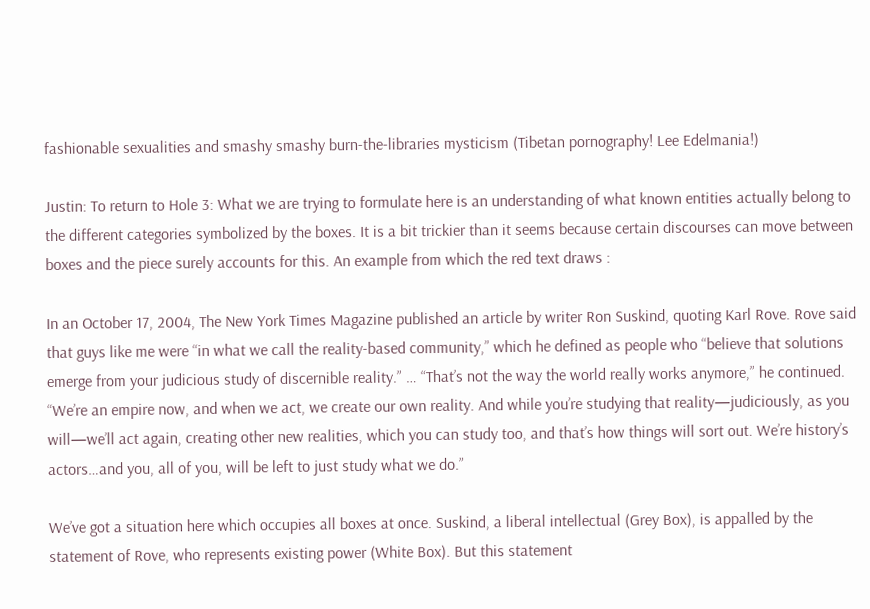fashionable sexualities and smashy smashy burn-the-libraries mysticism (Tibetan pornography! Lee Edelmania!)

Justin: To return to Hole 3: What we are trying to formulate here is an understanding of what known entities actually belong to the different categories symbolized by the boxes. It is a bit trickier than it seems because certain discourses can move between boxes and the piece surely accounts for this. An example from which the red text draws :

In an October 17, 2004, The New York Times Magazine published an article by writer Ron Suskind, quoting Karl Rove. Rove said that guys like me were “in what we call the reality-based community,” which he defined as people who “believe that solutions emerge from your judicious study of discernible reality.” … “That’s not the way the world really works anymore,” he continued. “We’re an empire now, and when we act, we create our own reality. And while you’re studying that reality—judiciously, as you will—we’ll act again, creating other new realities, which you can study too, and that’s how things will sort out. We’re history’s actors…and you, all of you, will be left to just study what we do.”

We’ve got a situation here which occupies all boxes at once. Suskind, a liberal intellectual (Grey Box), is appalled by the statement of Rove, who represents existing power (White Box). But this statement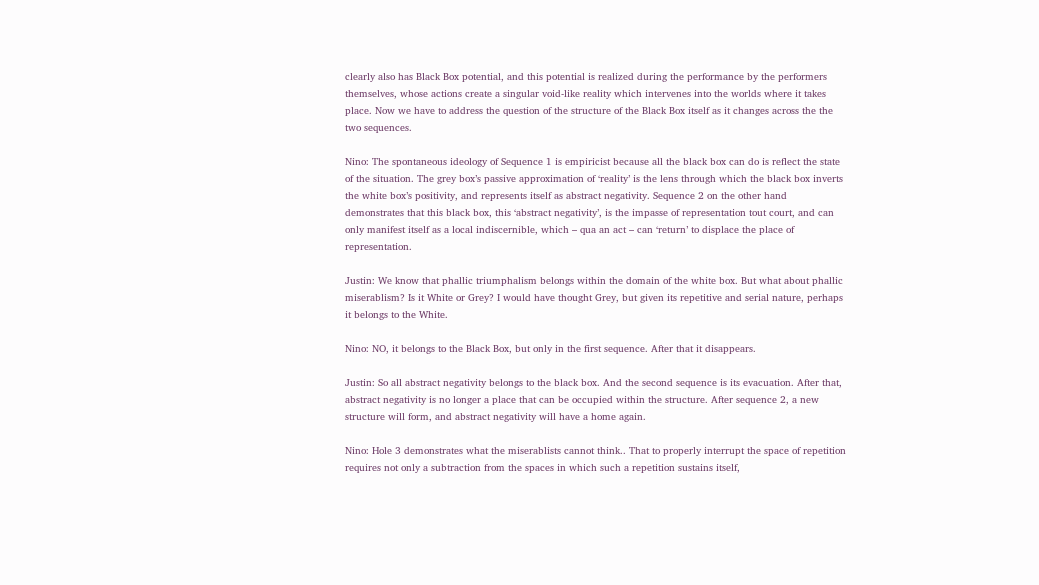clearly also has Black Box potential, and this potential is realized during the performance by the performers themselves, whose actions create a singular void-like reality which intervenes into the worlds where it takes place. Now we have to address the question of the structure of the Black Box itself as it changes across the the two sequences.

Nino: The spontaneous ideology of Sequence 1 is empiricist because all the black box can do is reflect the state of the situation. The grey box’s passive approximation of ‘reality’ is the lens through which the black box inverts the white box’s positivity, and represents itself as abstract negativity. Sequence 2 on the other hand demonstrates that this black box, this ‘abstract negativity’, is the impasse of representation tout court, and can only manifest itself as a local indiscernible, which – qua an act – can ‘return’ to displace the place of representation.

Justin: We know that phallic triumphalism belongs within the domain of the white box. But what about phallic miserablism? Is it White or Grey? I would have thought Grey, but given its repetitive and serial nature, perhaps it belongs to the White.

Nino: NO, it belongs to the Black Box, but only in the first sequence. After that it disappears.

Justin: So all abstract negativity belongs to the black box. And the second sequence is its evacuation. After that, abstract negativity is no longer a place that can be occupied within the structure. After sequence 2, a new structure will form, and abstract negativity will have a home again.

Nino: Hole 3 demonstrates what the miserablists cannot think.. That to properly interrupt the space of repetition requires not only a subtraction from the spaces in which such a repetition sustains itself,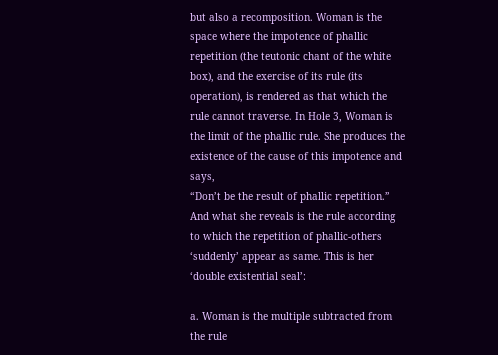but also a recomposition. Woman is the space where the impotence of phallic repetition (the teutonic chant of the white box), and the exercise of its rule (its operation), is rendered as that which the rule cannot traverse. In Hole 3, Woman is the limit of the phallic rule. She produces the existence of the cause of this impotence and says,
“Don’t be the result of phallic repetition.”
And what she reveals is the rule according to which the repetition of phallic-others ‘suddenly’ appear as same. This is her ‘double existential seal’:

a. Woman is the multiple subtracted from the rule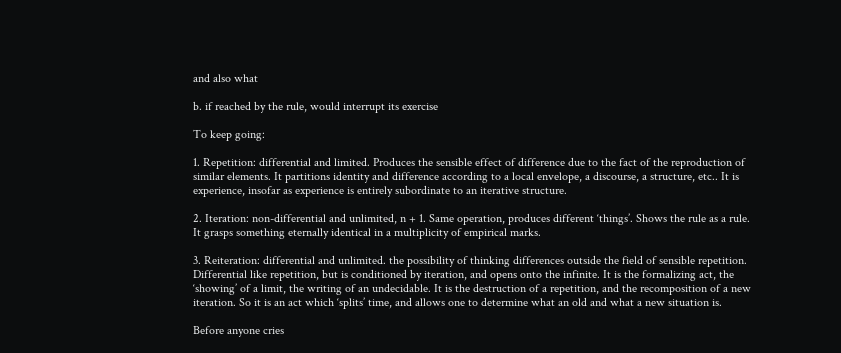and also what

b. if reached by the rule, would interrupt its exercise

To keep going:

1. Repetition: differential and limited. Produces the sensible effect of difference due to the fact of the reproduction of similar elements. It partitions identity and difference according to a local envelope, a discourse, a structure, etc.. It is experience, insofar as experience is entirely subordinate to an iterative structure.

2. Iteration: non-differential and unlimited, n + 1. Same operation, produces different ‘things’. Shows the rule as a rule. It grasps something eternally identical in a multiplicity of empirical marks.

3. Reiteration: differential and unlimited. the possibility of thinking differences outside the field of sensible repetition. Differential like repetition, but is conditioned by iteration, and opens onto the infinite. It is the formalizing act, the ‘showing’ of a limit, the writing of an undecidable. It is the destruction of a repetition, and the recomposition of a new iteration. So it is an act which ‘splits’ time, and allows one to determine what an old and what a new situation is.

Before anyone cries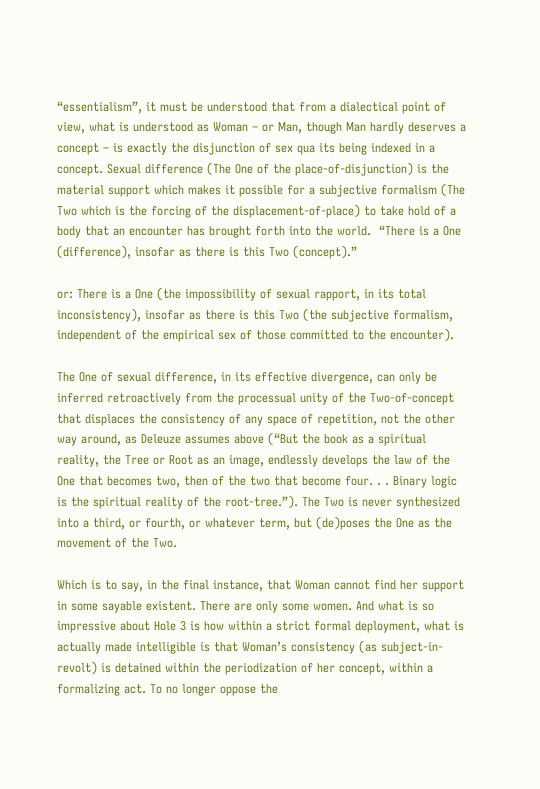“essentialism”, it must be understood that from a dialectical point of view, what is understood as Woman – or Man, though Man hardly deserves a concept – is exactly the disjunction of sex qua its being indexed in a concept. Sexual difference (The One of the place-of-disjunction) is the material support which makes it possible for a subjective formalism (The Two which is the forcing of the displacement-of-place) to take hold of a body that an encounter has brought forth into the world.  “There is a One (difference), insofar as there is this Two (concept).”

or: There is a One (the impossibility of sexual rapport, in its total inconsistency), insofar as there is this Two (the subjective formalism, independent of the empirical sex of those committed to the encounter).

The One of sexual difference, in its effective divergence, can only be inferred retroactively from the processual unity of the Two-of-concept that displaces the consistency of any space of repetition, not the other way around, as Deleuze assumes above (“But the book as a spiritual reality, the Tree or Root as an image, endlessly develops the law of the One that becomes two, then of the two that become four. . . Binary logic is the spiritual reality of the root-tree.”). The Two is never synthesized into a third, or fourth, or whatever term, but (de)poses the One as the movement of the Two.

Which is to say, in the final instance, that Woman cannot find her support in some sayable existent. There are only some women. And what is so impressive about Hole 3 is how within a strict formal deployment, what is actually made intelligible is that Woman’s consistency (as subject-in-revolt) is detained within the periodization of her concept, within a formalizing act. To no longer oppose the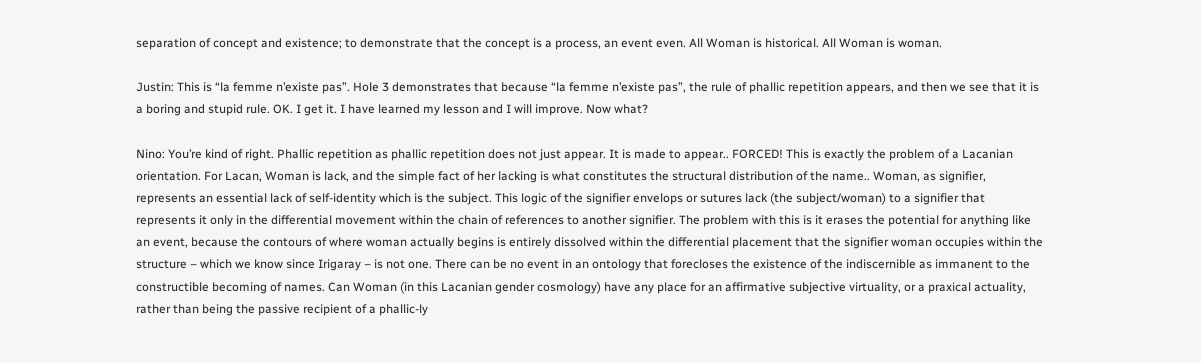separation of concept and existence; to demonstrate that the concept is a process, an event even. All Woman is historical. All Woman is woman.

Justin: This is “la femme n’existe pas”. Hole 3 demonstrates that because “la femme n’existe pas”, the rule of phallic repetition appears, and then we see that it is a boring and stupid rule. OK. I get it. I have learned my lesson and I will improve. Now what?

Nino: You’re kind of right. Phallic repetition as phallic repetition does not just appear. It is made to appear.. FORCED! This is exactly the problem of a Lacanian orientation. For Lacan, Woman is lack, and the simple fact of her lacking is what constitutes the structural distribution of the name.. Woman, as signifier, represents an essential lack of self-identity which is the subject. This logic of the signifier envelops or sutures lack (the subject/woman) to a signifier that represents it only in the differential movement within the chain of references to another signifier. The problem with this is it erases the potential for anything like an event, because the contours of where woman actually begins is entirely dissolved within the differential placement that the signifier woman occupies within the structure – which we know since Irigaray – is not one. There can be no event in an ontology that forecloses the existence of the indiscernible as immanent to the constructible becoming of names. Can Woman (in this Lacanian gender cosmology) have any place for an affirmative subjective virtuality, or a praxical actuality, rather than being the passive recipient of a phallic-ly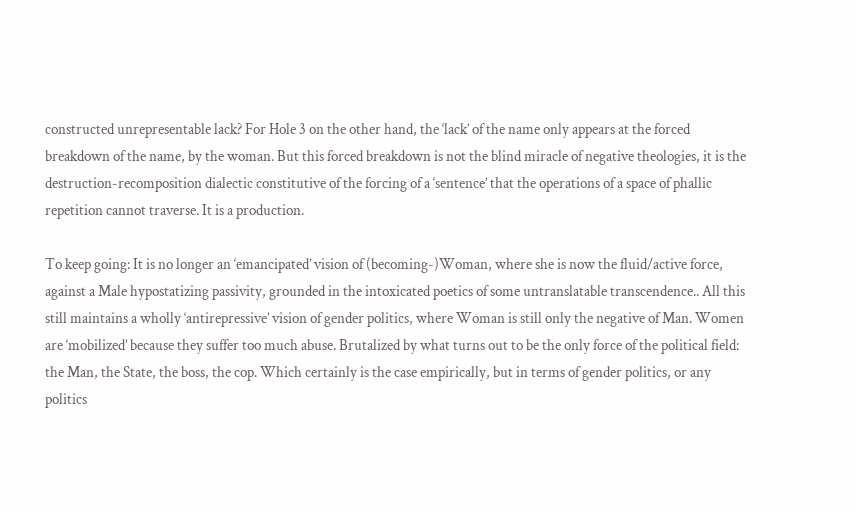constructed unrepresentable lack? For Hole 3 on the other hand, the ‘lack’ of the name only appears at the forced breakdown of the name, by the woman. But this forced breakdown is not the blind miracle of negative theologies, it is the destruction-recomposition dialectic constitutive of the forcing of a ‘sentence’ that the operations of a space of phallic repetition cannot traverse. It is a production.

To keep going: It is no longer an ‘emancipated’ vision of (becoming-)Woman, where she is now the fluid/active force, against a Male hypostatizing passivity, grounded in the intoxicated poetics of some untranslatable transcendence.. All this still maintains a wholly ‘antirepressive’ vision of gender politics, where Woman is still only the negative of Man. Women are ‘mobilized’ because they suffer too much abuse. Brutalized by what turns out to be the only force of the political field: the Man, the State, the boss, the cop. Which certainly is the case empirically, but in terms of gender politics, or any politics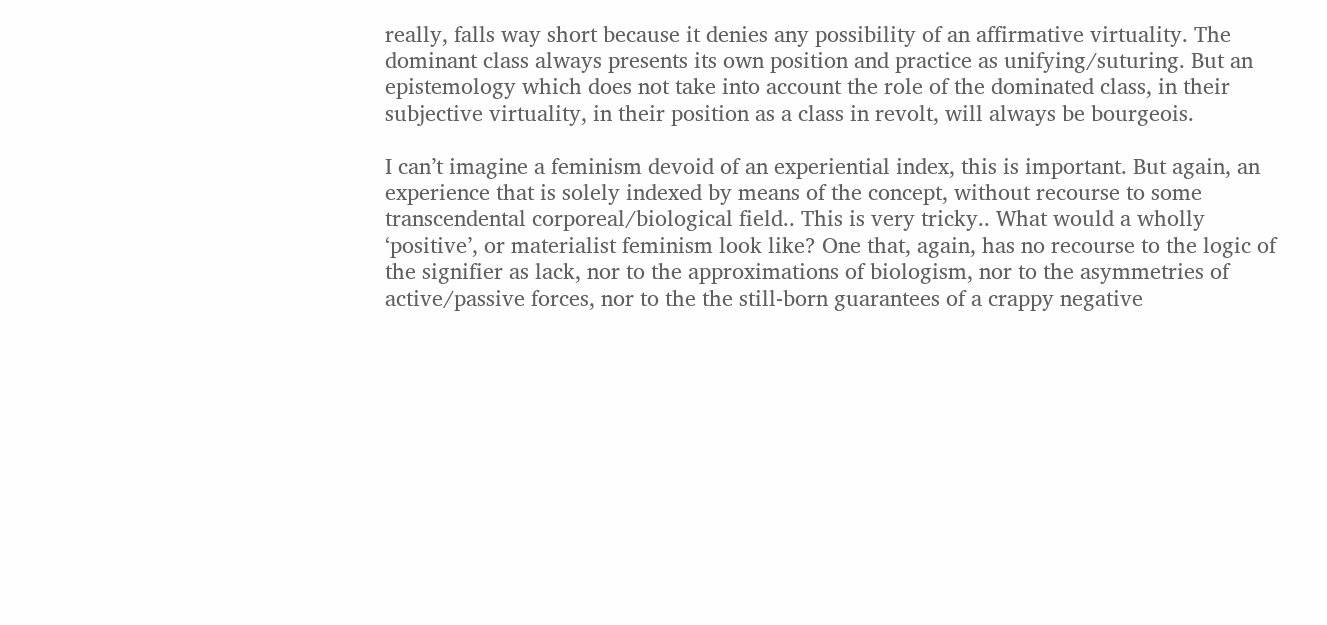really, falls way short because it denies any possibility of an affirmative virtuality. The dominant class always presents its own position and practice as unifying/suturing. But an epistemology which does not take into account the role of the dominated class, in their subjective virtuality, in their position as a class in revolt, will always be bourgeois.

I can’t imagine a feminism devoid of an experiential index, this is important. But again, an experience that is solely indexed by means of the concept, without recourse to some transcendental corporeal/biological field.. This is very tricky.. What would a wholly ‘positive’, or materialist feminism look like? One that, again, has no recourse to the logic of the signifier as lack, nor to the approximations of biologism, nor to the asymmetries of active/passive forces, nor to the the still-born guarantees of a crappy negative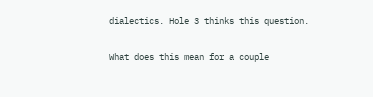dialectics. Hole 3 thinks this question.

What does this mean for a couple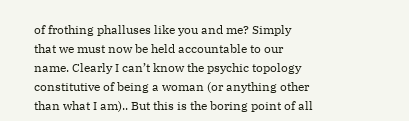of frothing phalluses like you and me? Simply that we must now be held accountable to our name. Clearly I can’t know the psychic topology constitutive of being a woman (or anything other than what I am).. But this is the boring point of all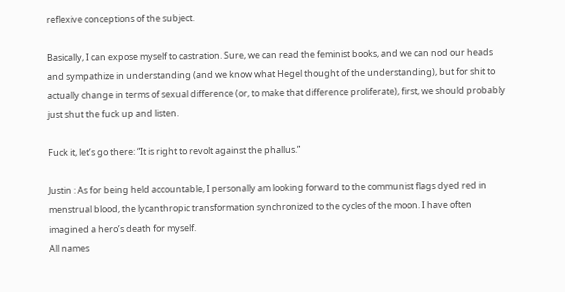reflexive conceptions of the subject.

Basically, I can expose myself to castration. Sure, we can read the feminist books, and we can nod our heads and sympathize in understanding (and we know what Hegel thought of the understanding), but for shit to actually change in terms of sexual difference (or, to make that difference proliferate), first, we should probably just shut the fuck up and listen.

Fuck it, let’s go there: “It is right to revolt against the phallus.”

Justin : As for being held accountable, I personally am looking forward to the communist flags dyed red in menstrual blood, the lycanthropic transformation synchronized to the cycles of the moon. I have often imagined a hero’s death for myself.
All names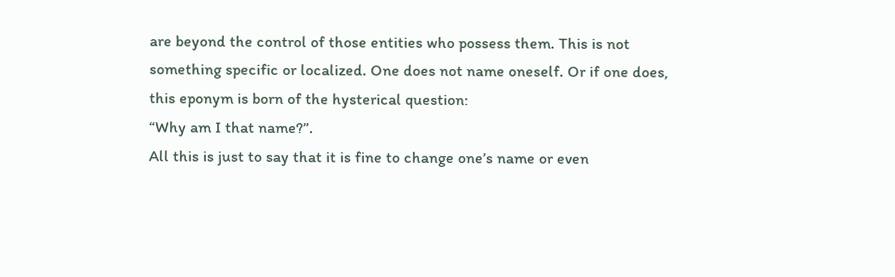are beyond the control of those entities who possess them. This is not something specific or localized. One does not name oneself. Or if one does, this eponym is born of the hysterical question:
“Why am I that name?”.
All this is just to say that it is fine to change one’s name or even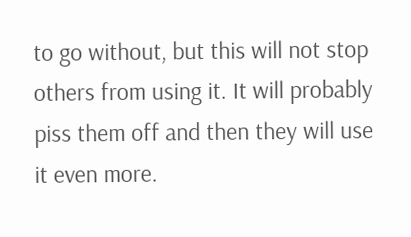to go without, but this will not stop others from using it. It will probably piss them off and then they will use it even more.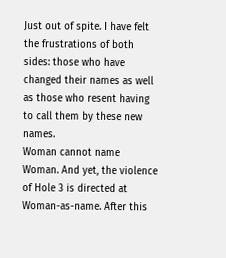Just out of spite. I have felt the frustrations of both sides: those who have changed their names as well as those who resent having to call them by these new names.
Woman cannot name Woman. And yet, the violence of Hole 3 is directed at Woman-as-name. After this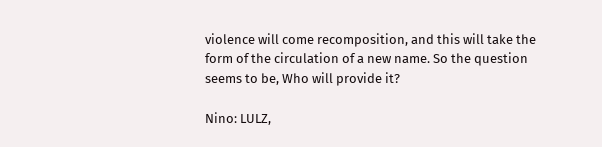violence will come recomposition, and this will take the form of the circulation of a new name. So the question seems to be, Who will provide it?

Nino: LULZ,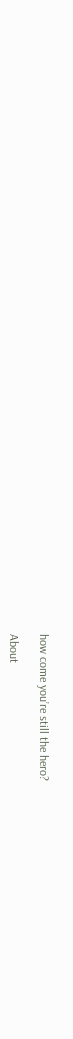how come you’re still the hero?

About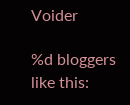Voider

%d bloggers like this: